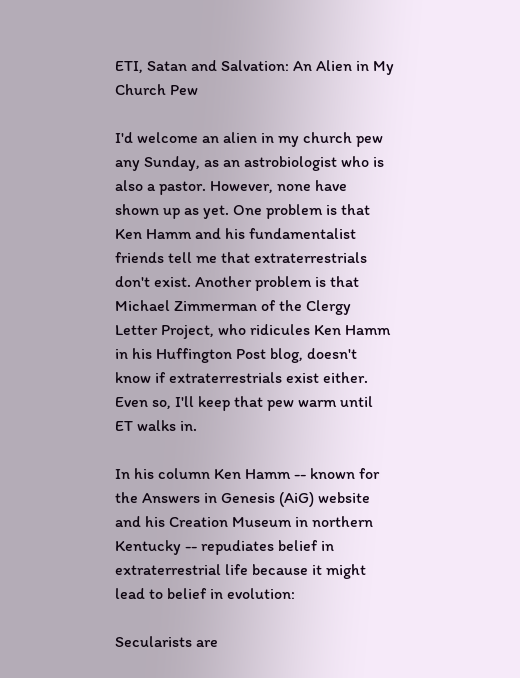ETI, Satan and Salvation: An Alien in My Church Pew

I'd welcome an alien in my church pew any Sunday, as an astrobiologist who is also a pastor. However, none have shown up as yet. One problem is that Ken Hamm and his fundamentalist friends tell me that extraterrestrials don't exist. Another problem is that Michael Zimmerman of the Clergy Letter Project, who ridicules Ken Hamm in his Huffington Post blog, doesn't know if extraterrestrials exist either. Even so, I'll keep that pew warm until ET walks in.

In his column Ken Hamm -- known for the Answers in Genesis (AiG) website and his Creation Museum in northern Kentucky -- repudiates belief in extraterrestrial life because it might lead to belief in evolution:

Secularists are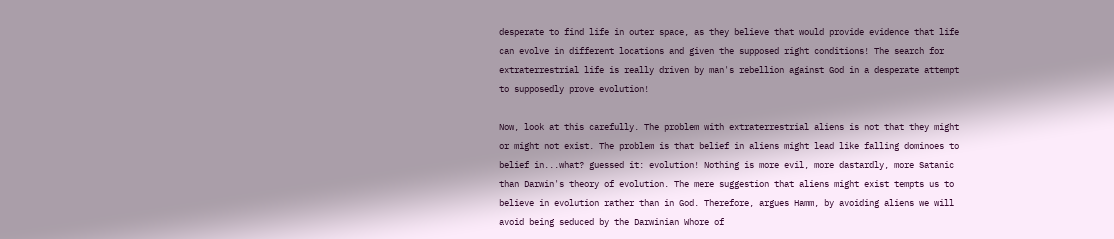desperate to find life in outer space, as they believe that would provide evidence that life can evolve in different locations and given the supposed right conditions! The search for extraterrestrial life is really driven by man's rebellion against God in a desperate attempt to supposedly prove evolution!

Now, look at this carefully. The problem with extraterrestrial aliens is not that they might or might not exist. The problem is that belief in aliens might lead like falling dominoes to belief in...what? guessed it: evolution! Nothing is more evil, more dastardly, more Satanic than Darwin's theory of evolution. The mere suggestion that aliens might exist tempts us to believe in evolution rather than in God. Therefore, argues Hamm, by avoiding aliens we will avoid being seduced by the Darwinian Whore of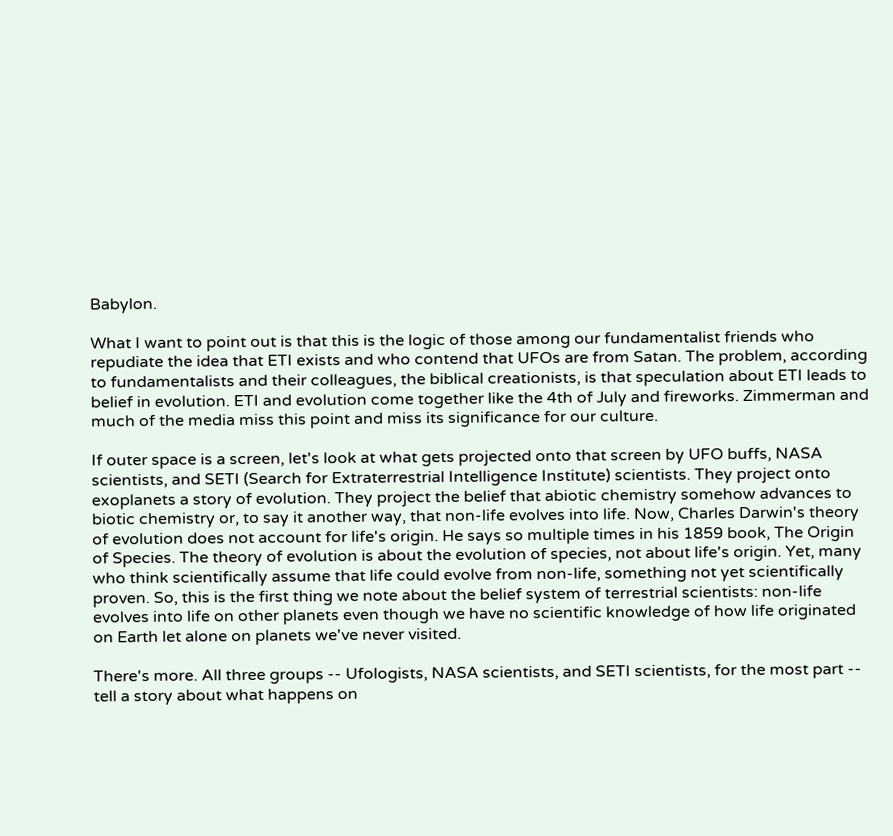Babylon.

What I want to point out is that this is the logic of those among our fundamentalist friends who repudiate the idea that ETI exists and who contend that UFOs are from Satan. The problem, according to fundamentalists and their colleagues, the biblical creationists, is that speculation about ETI leads to belief in evolution. ETI and evolution come together like the 4th of July and fireworks. Zimmerman and much of the media miss this point and miss its significance for our culture.

If outer space is a screen, let's look at what gets projected onto that screen by UFO buffs, NASA scientists, and SETI (Search for Extraterrestrial Intelligence Institute) scientists. They project onto exoplanets a story of evolution. They project the belief that abiotic chemistry somehow advances to biotic chemistry or, to say it another way, that non-life evolves into life. Now, Charles Darwin's theory of evolution does not account for life's origin. He says so multiple times in his 1859 book, The Origin of Species. The theory of evolution is about the evolution of species, not about life's origin. Yet, many who think scientifically assume that life could evolve from non-life, something not yet scientifically proven. So, this is the first thing we note about the belief system of terrestrial scientists: non-life evolves into life on other planets even though we have no scientific knowledge of how life originated on Earth let alone on planets we've never visited.

There's more. All three groups -- Ufologists, NASA scientists, and SETI scientists, for the most part -- tell a story about what happens on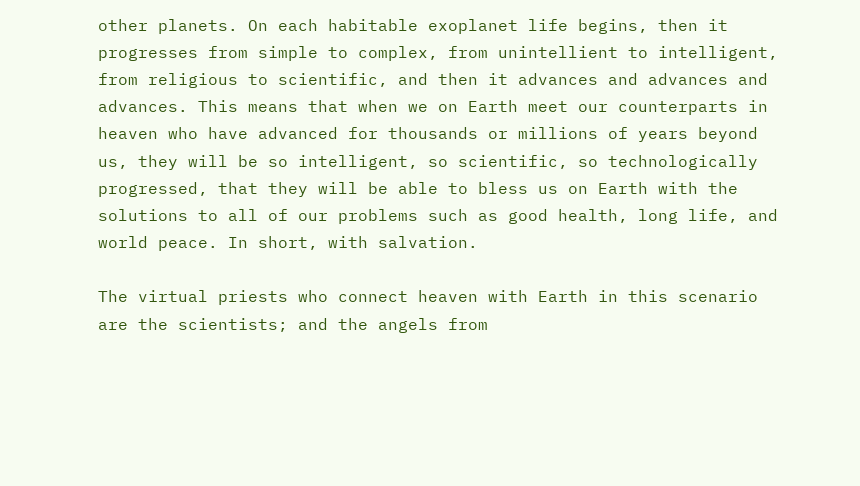other planets. On each habitable exoplanet life begins, then it progresses from simple to complex, from unintellient to intelligent, from religious to scientific, and then it advances and advances and advances. This means that when we on Earth meet our counterparts in heaven who have advanced for thousands or millions of years beyond us, they will be so intelligent, so scientific, so technologically progressed, that they will be able to bless us on Earth with the solutions to all of our problems such as good health, long life, and world peace. In short, with salvation.

The virtual priests who connect heaven with Earth in this scenario are the scientists; and the angels from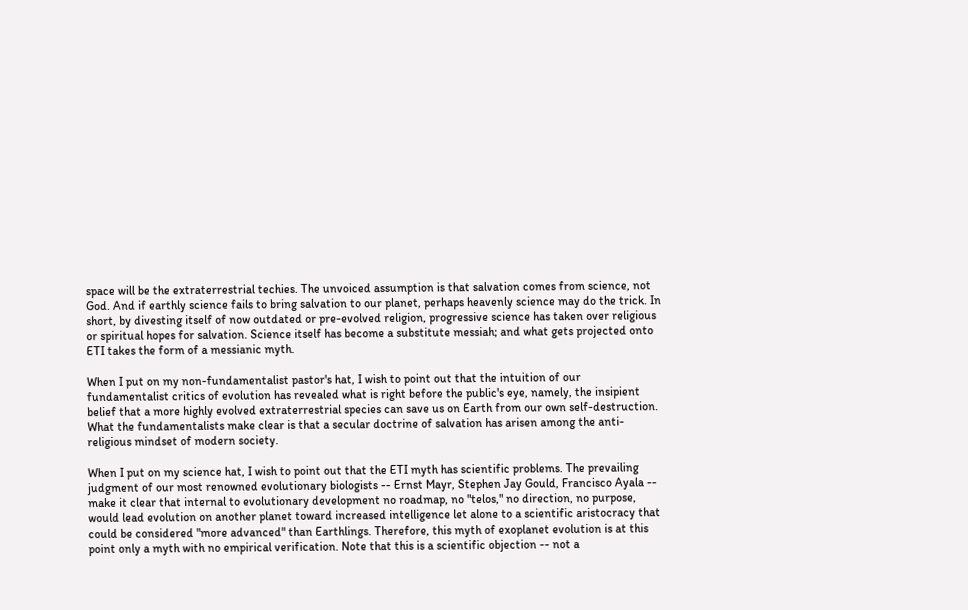space will be the extraterrestrial techies. The unvoiced assumption is that salvation comes from science, not God. And if earthly science fails to bring salvation to our planet, perhaps heavenly science may do the trick. In short, by divesting itself of now outdated or pre-evolved religion, progressive science has taken over religious or spiritual hopes for salvation. Science itself has become a substitute messiah; and what gets projected onto ETI takes the form of a messianic myth.

When I put on my non-fundamentalist pastor's hat, I wish to point out that the intuition of our fundamentalist critics of evolution has revealed what is right before the public's eye, namely, the insipient belief that a more highly evolved extraterrestrial species can save us on Earth from our own self-destruction. What the fundamentalists make clear is that a secular doctrine of salvation has arisen among the anti-religious mindset of modern society.

When I put on my science hat, I wish to point out that the ETI myth has scientific problems. The prevailing judgment of our most renowned evolutionary biologists -- Ernst Mayr, Stephen Jay Gould, Francisco Ayala -- make it clear that internal to evolutionary development no roadmap, no "telos," no direction, no purpose, would lead evolution on another planet toward increased intelligence let alone to a scientific aristocracy that could be considered "more advanced" than Earthlings. Therefore, this myth of exoplanet evolution is at this point only a myth with no empirical verification. Note that this is a scientific objection -- not a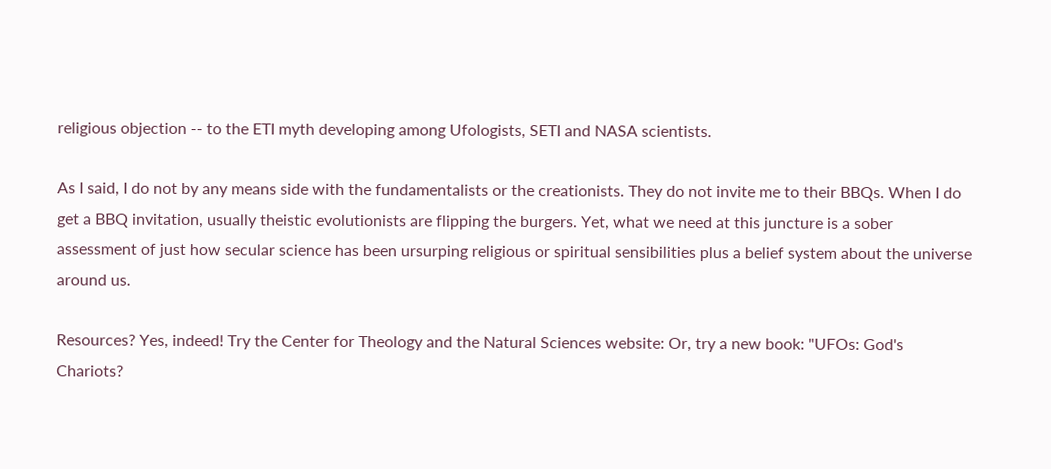religious objection -- to the ETI myth developing among Ufologists, SETI and NASA scientists.

As I said, I do not by any means side with the fundamentalists or the creationists. They do not invite me to their BBQs. When I do get a BBQ invitation, usually theistic evolutionists are flipping the burgers. Yet, what we need at this juncture is a sober assessment of just how secular science has been ursurping religious or spiritual sensibilities plus a belief system about the universe around us.

Resources? Yes, indeed! Try the Center for Theology and the Natural Sciences website: Or, try a new book: "UFOs: God's Chariots?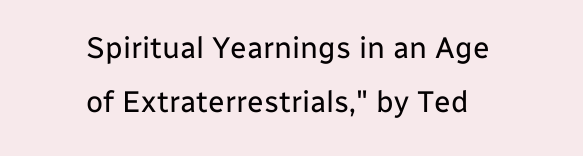Spiritual Yearnings in an Age of Extraterrestrials," by Ted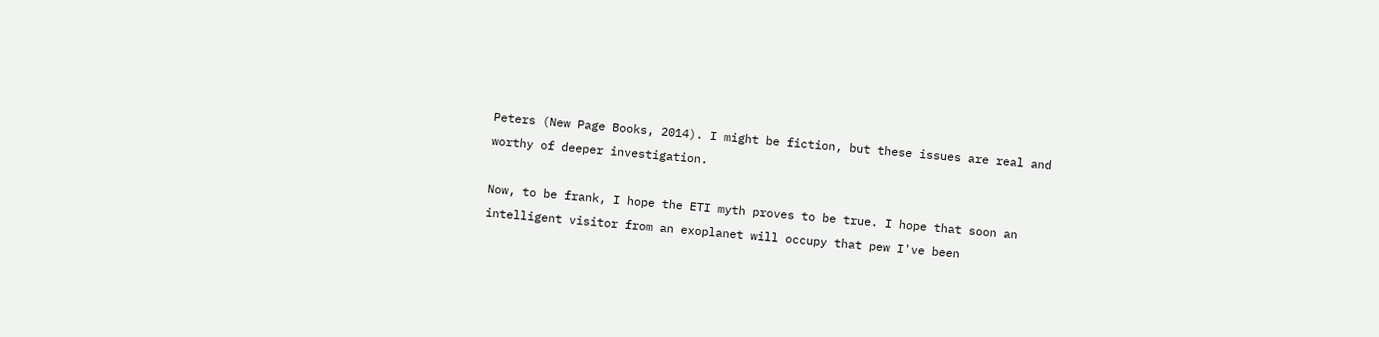Peters (New Page Books, 2014). I might be fiction, but these issues are real and worthy of deeper investigation.

Now, to be frank, I hope the ETI myth proves to be true. I hope that soon an intelligent visitor from an exoplanet will occupy that pew I've been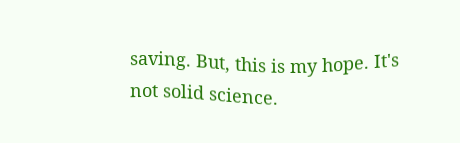saving. But, this is my hope. It's not solid science.